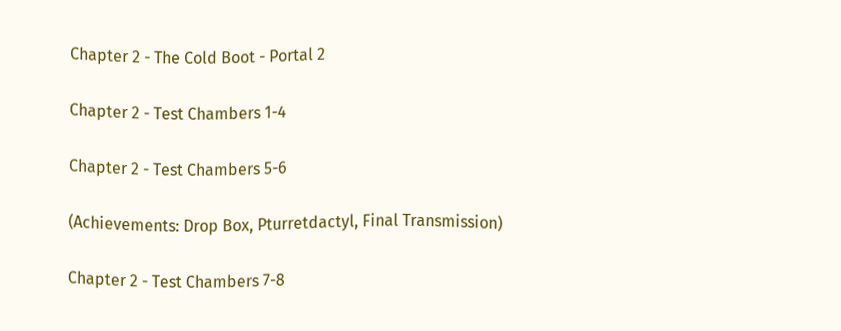Chapter 2 - The Cold Boot - Portal 2

Chapter 2 - Test Chambers 1-4

Chapter 2 - Test Chambers 5-6

(Achievements: Drop Box, Pturretdactyl, Final Transmission)

Chapter 2 - Test Chambers 7-8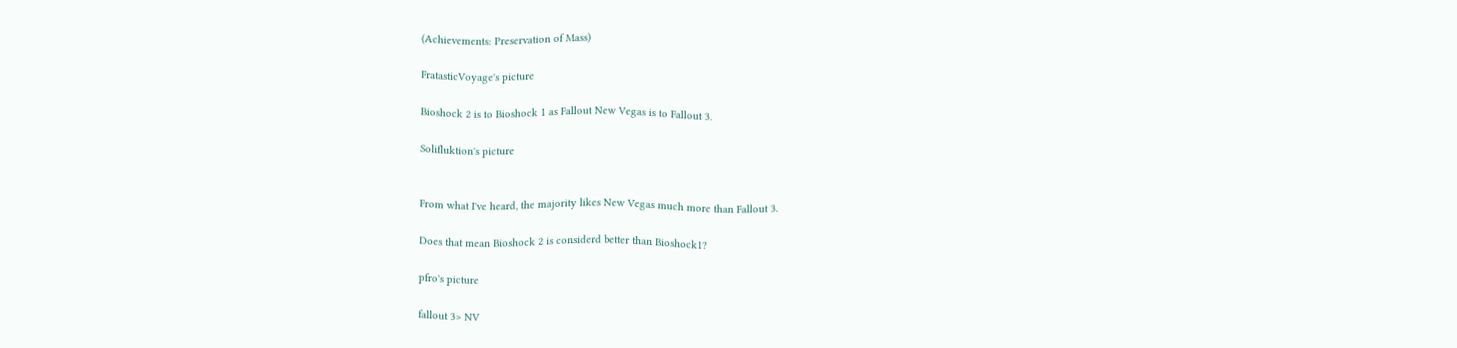(Achievements: Preservation of Mass)

FratasticVoyage's picture

Bioshock 2 is to Bioshock 1 as Fallout New Vegas is to Fallout 3.

Solifluktion's picture


From what I've heard, the majority likes New Vegas much more than Fallout 3.

Does that mean Bioshock 2 is considerd better than Bioshock1?

pfro's picture

fallout 3> NV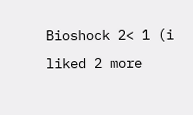Bioshock 2< 1 (i liked 2 more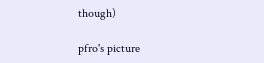though)

pfro's picture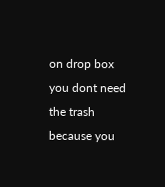on drop box you dont need the trash because you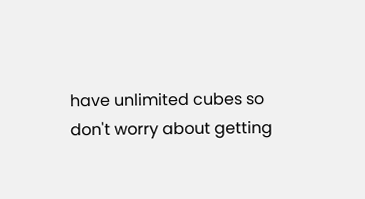have unlimited cubes so don't worry about getting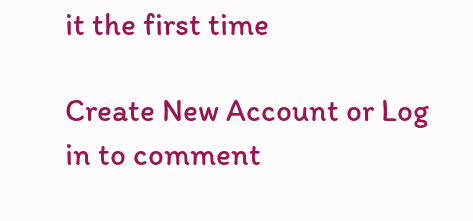it the first time

Create New Account or Log in to comment